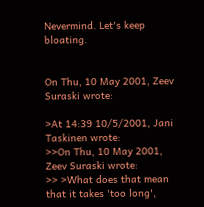Nevermind. Let's keep bloating.


On Thu, 10 May 2001, Zeev Suraski wrote:

>At 14:39 10/5/2001, Jani Taskinen wrote:
>>On Thu, 10 May 2001, Zeev Suraski wrote:
>> >What does that mean that it takes 'too long',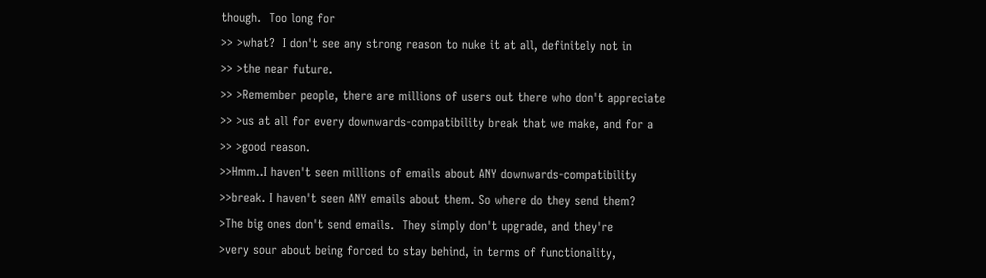though.  Too long for
>> >what?  I don't see any strong reason to nuke it at all, definitely not in
>> >the near future.
>> >Remember people, there are millions of users out there who don't appreciate
>> >us at all for every downwards-compatibility break that we make, and for a
>> >good reason.
>>Hmm..I haven't seen millions of emails about ANY downwards-compatibility
>>break. I haven't seen ANY emails about them. So where do they send them?
>The big ones don't send emails.  They simply don't upgrade, and they're
>very sour about being forced to stay behind, in terms of functionality,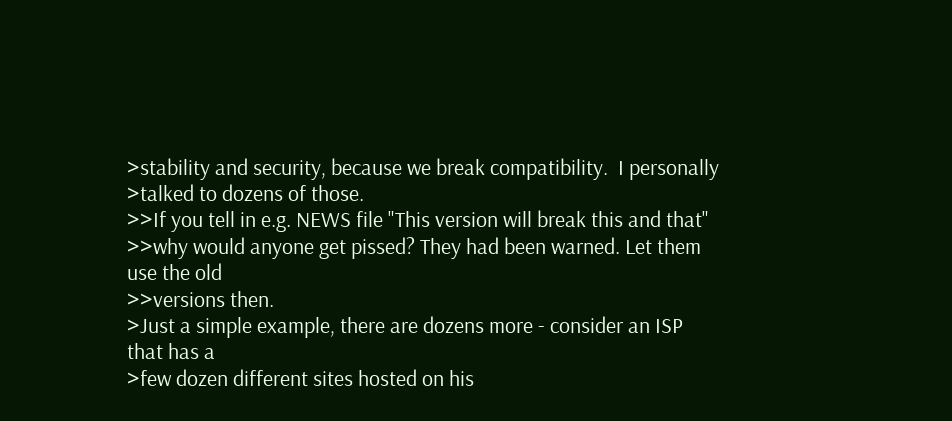>stability and security, because we break compatibility.  I personally
>talked to dozens of those.
>>If you tell in e.g. NEWS file "This version will break this and that"
>>why would anyone get pissed? They had been warned. Let them use the old
>>versions then.
>Just a simple example, there are dozens more - consider an ISP that has a
>few dozen different sites hosted on his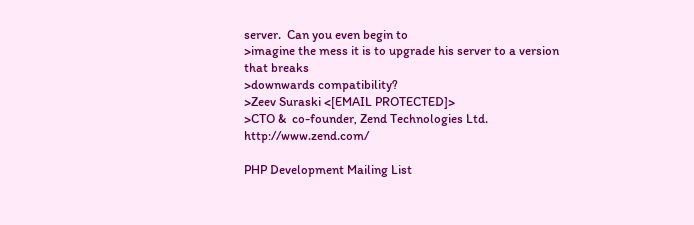server.  Can you even begin to
>imagine the mess it is to upgrade his server to a version that breaks
>downwards compatibility?
>Zeev Suraski <[EMAIL PROTECTED]>
>CTO &  co-founder, Zend Technologies Ltd. http://www.zend.com/

PHP Development Mailing List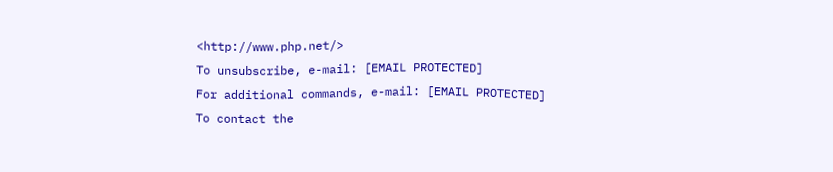<http://www.php.net/>
To unsubscribe, e-mail: [EMAIL PROTECTED]
For additional commands, e-mail: [EMAIL PROTECTED]
To contact the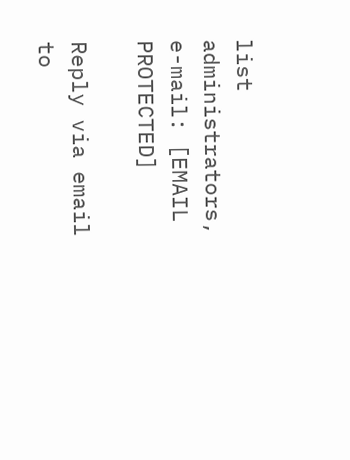list administrators, e-mail: [EMAIL PROTECTED]

Reply via email to